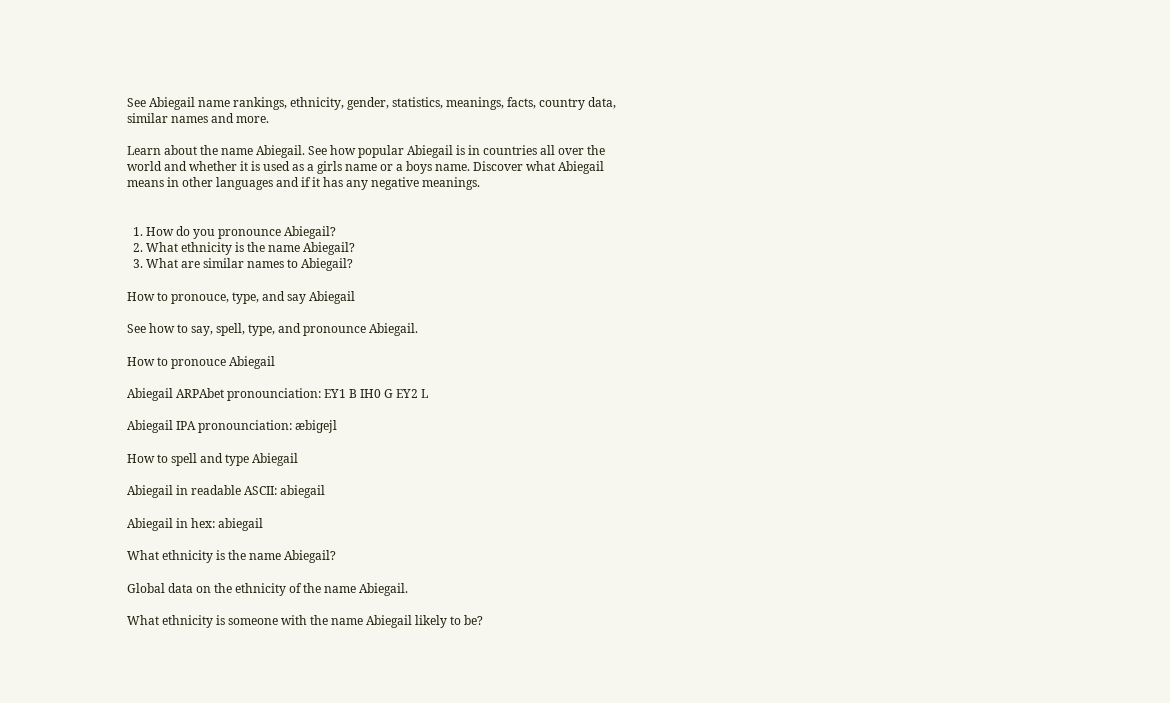See Abiegail name rankings, ethnicity, gender, statistics, meanings, facts, country data, similar names and more.

Learn about the name Abiegail. See how popular Abiegail is in countries all over the world and whether it is used as a girls name or a boys name. Discover what Abiegail means in other languages and if it has any negative meanings.


  1. How do you pronounce Abiegail?
  2. What ethnicity is the name Abiegail?
  3. What are similar names to Abiegail?

How to pronouce, type, and say Abiegail

See how to say, spell, type, and pronounce Abiegail.

How to pronouce Abiegail

Abiegail ARPAbet pronounciation: EY1 B IH0 G EY2 L

Abiegail IPA pronounciation: æbiɡejl

How to spell and type Abiegail

Abiegail in readable ASCII: abiegail

Abiegail in hex: abiegail

What ethnicity is the name Abiegail?

Global data on the ethnicity of the name Abiegail.

What ethnicity is someone with the name Abiegail likely to be?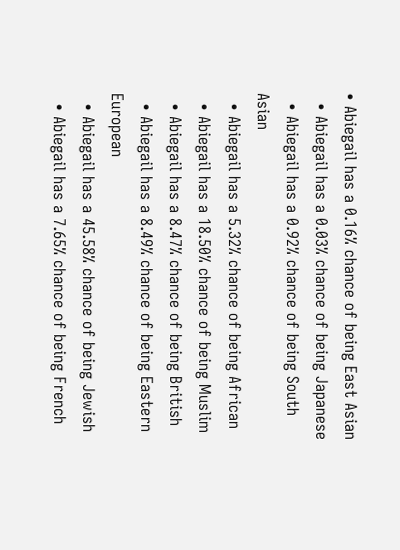• Abiegail has a 0.16% chance of being East Asian
  • Abiegail has a 0.03% chance of being Japanese
  • Abiegail has a 0.92% chance of being South Asian
  • Abiegail has a 5.32% chance of being African
  • Abiegail has a 18.50% chance of being Muslim
  • Abiegail has a 8.47% chance of being British
  • Abiegail has a 8.49% chance of being Eastern European
  • Abiegail has a 45.58% chance of being Jewish
  • Abiegail has a 7.65% chance of being French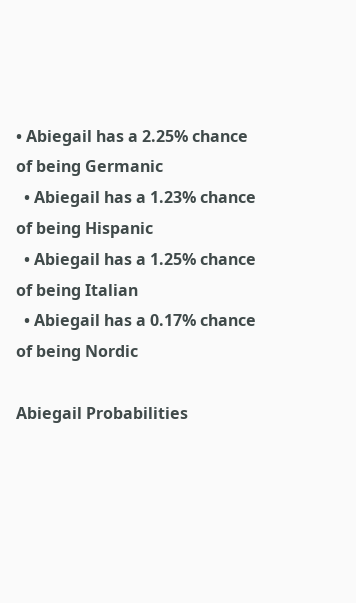• Abiegail has a 2.25% chance of being Germanic
  • Abiegail has a 1.23% chance of being Hispanic
  • Abiegail has a 1.25% chance of being Italian
  • Abiegail has a 0.17% chance of being Nordic

Abiegail Probabilities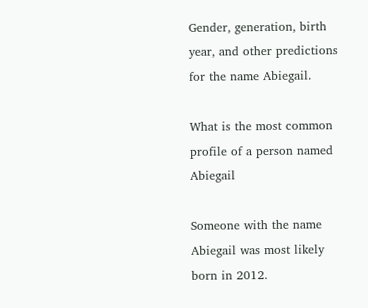Gender, generation, birth year, and other predictions for the name Abiegail.

What is the most common profile of a person named Abiegail

Someone with the name Abiegail was most likely born in 2012.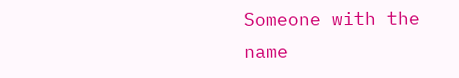Someone with the name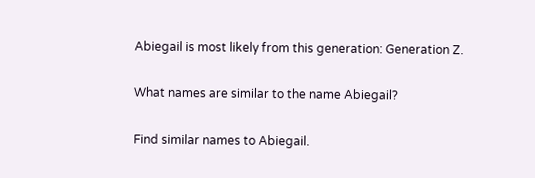Abiegail is most likely from this generation: Generation Z.

What names are similar to the name Abiegail?

Find similar names to Abiegail.